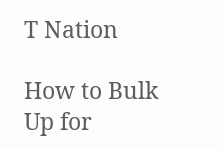T Nation

How to Bulk Up for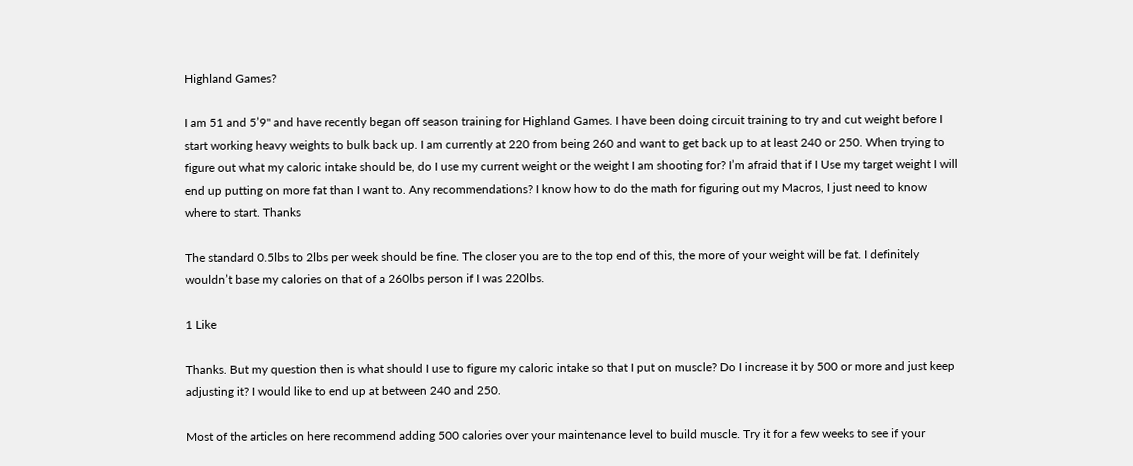Highland Games?

I am 51 and 5’9" and have recently began off season training for Highland Games. I have been doing circuit training to try and cut weight before I start working heavy weights to bulk back up. I am currently at 220 from being 260 and want to get back up to at least 240 or 250. When trying to figure out what my caloric intake should be, do I use my current weight or the weight I am shooting for? I’m afraid that if I Use my target weight I will end up putting on more fat than I want to. Any recommendations? I know how to do the math for figuring out my Macros, I just need to know where to start. Thanks

The standard 0.5lbs to 2lbs per week should be fine. The closer you are to the top end of this, the more of your weight will be fat. I definitely wouldn’t base my calories on that of a 260lbs person if I was 220lbs.

1 Like

Thanks. But my question then is what should I use to figure my caloric intake so that I put on muscle? Do I increase it by 500 or more and just keep adjusting it? I would like to end up at between 240 and 250.

Most of the articles on here recommend adding 500 calories over your maintenance level to build muscle. Try it for a few weeks to see if your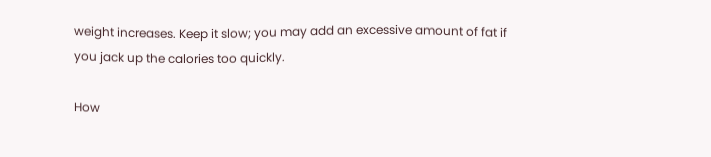weight increases. Keep it slow; you may add an excessive amount of fat if you jack up the calories too quickly.

How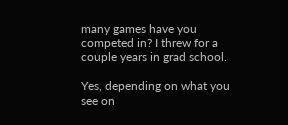many games have you competed in? I threw for a couple years in grad school.

Yes, depending on what you see on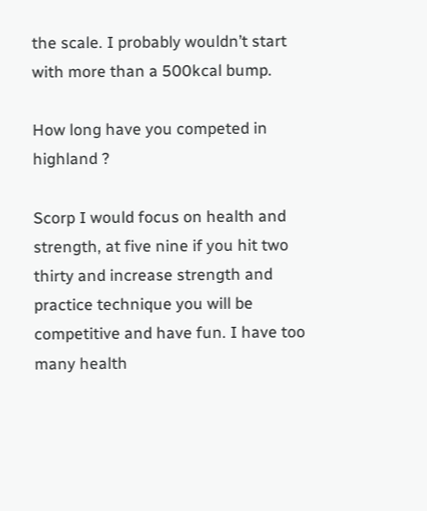the scale. I probably wouldn’t start with more than a 500kcal bump.

How long have you competed in highland ?

Scorp I would focus on health and strength, at five nine if you hit two thirty and increase strength and practice technique you will be competitive and have fun. I have too many health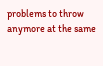problems to throw anymore at the same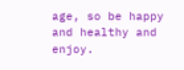age, so be happy and healthy and enjoy.